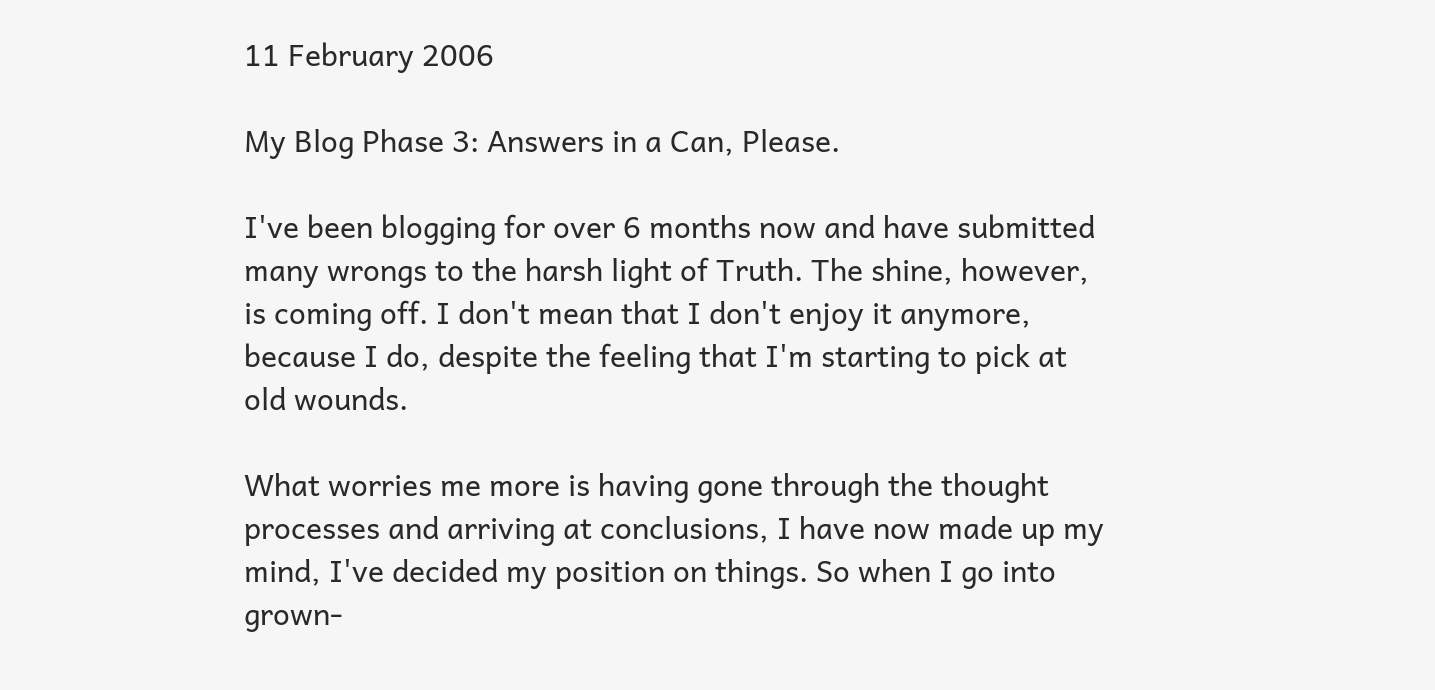11 February 2006

My Blog Phase 3: Answers in a Can, Please.

I've been blogging for over 6 months now and have submitted many wrongs to the harsh light of Truth. The shine, however, is coming off. I don't mean that I don't enjoy it anymore, because I do, despite the feeling that I'm starting to pick at old wounds.

What worries me more is having gone through the thought processes and arriving at conclusions, I have now made up my mind, I've decided my position on things. So when I go into grown-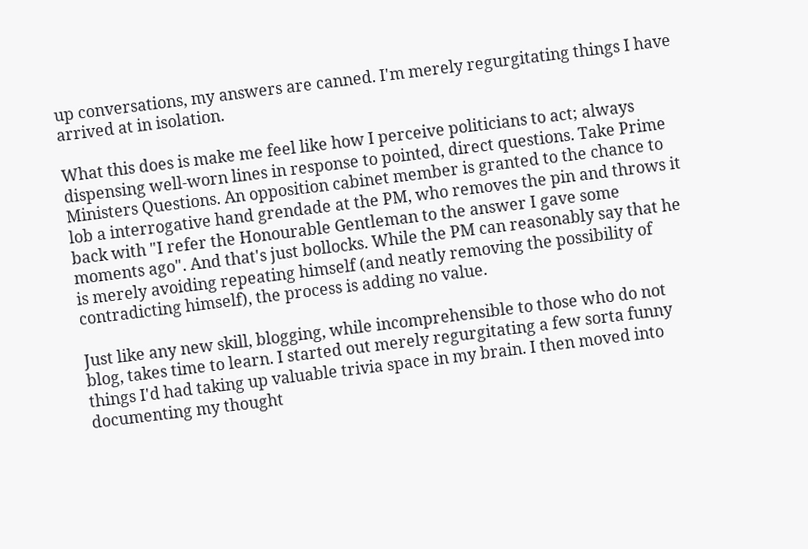up conversations, my answers are canned. I'm merely regurgitating things I have arrived at in isolation.

What this does is make me feel like how I perceive politicians to act; always dispensing well-worn lines in response to pointed, direct questions. Take Prime Ministers Questions. An opposition cabinet member is granted to the chance to lob a interrogative hand grendade at the PM, who removes the pin and throws it back with "I refer the Honourable Gentleman to the answer I gave some moments ago". And that's just bollocks. While the PM can reasonably say that he is merely avoiding repeating himself (and neatly removing the possibility of contradicting himself), the process is adding no value.

Just like any new skill, blogging, while incomprehensible to those who do not blog, takes time to learn. I started out merely regurgitating a few sorta funny things I'd had taking up valuable trivia space in my brain. I then moved into documenting my thought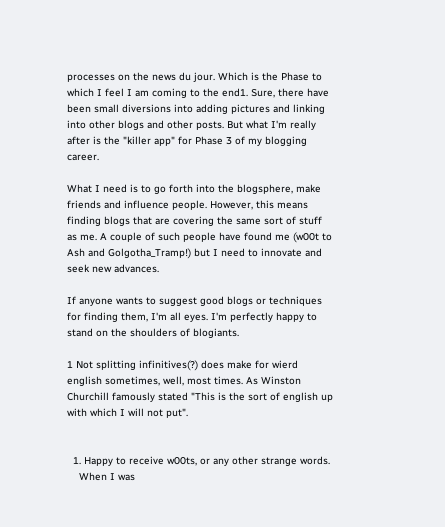processes on the news du jour. Which is the Phase to which I feel I am coming to the end1. Sure, there have been small diversions into adding pictures and linking into other blogs and other posts. But what I'm really after is the "killer app" for Phase 3 of my blogging career.

What I need is to go forth into the blogsphere, make friends and influence people. However, this means finding blogs that are covering the same sort of stuff as me. A couple of such people have found me (w00t to Ash and Golgotha_Tramp!) but I need to innovate and seek new advances.

If anyone wants to suggest good blogs or techniques for finding them, I'm all eyes. I'm perfectly happy to stand on the shoulders of blogiants.

1 Not splitting infinitives(?) does make for wierd english sometimes, well, most times. As Winston Churchill famously stated "This is the sort of english up with which I will not put".


  1. Happy to receive w00ts, or any other strange words.
    When I was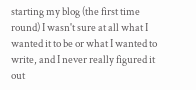starting my blog (the first time round) I wasn't sure at all what I wanted it to be or what I wanted to write, and I never really figured it out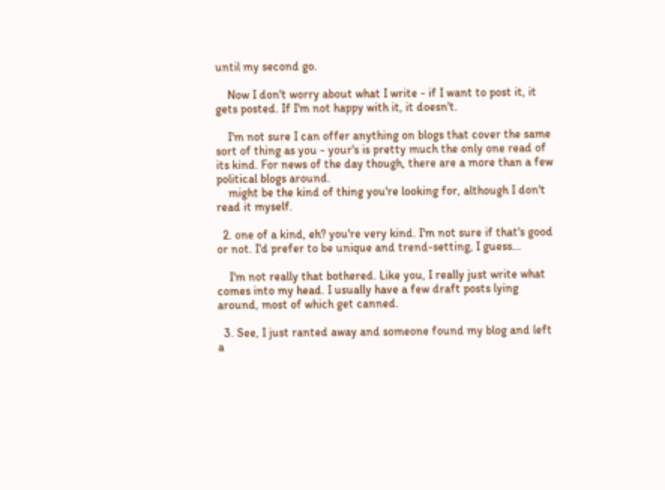until my second go.

    Now I don't worry about what I write - if I want to post it, it gets posted. If I'm not happy with it, it doesn't.

    I'm not sure I can offer anything on blogs that cover the same sort of thing as you - your's is pretty much the only one read of its kind. For news of the day though, there are a more than a few political blogs around.
    might be the kind of thing you're looking for, although I don't read it myself.

  2. one of a kind, eh? you're very kind. I'm not sure if that's good or not. I'd prefer to be unique and trend-setting, I guess...

    I'm not really that bothered. Like you, I really just write what comes into my head. I usually have a few draft posts lying around, most of which get canned.

  3. See, I just ranted away and someone found my blog and left a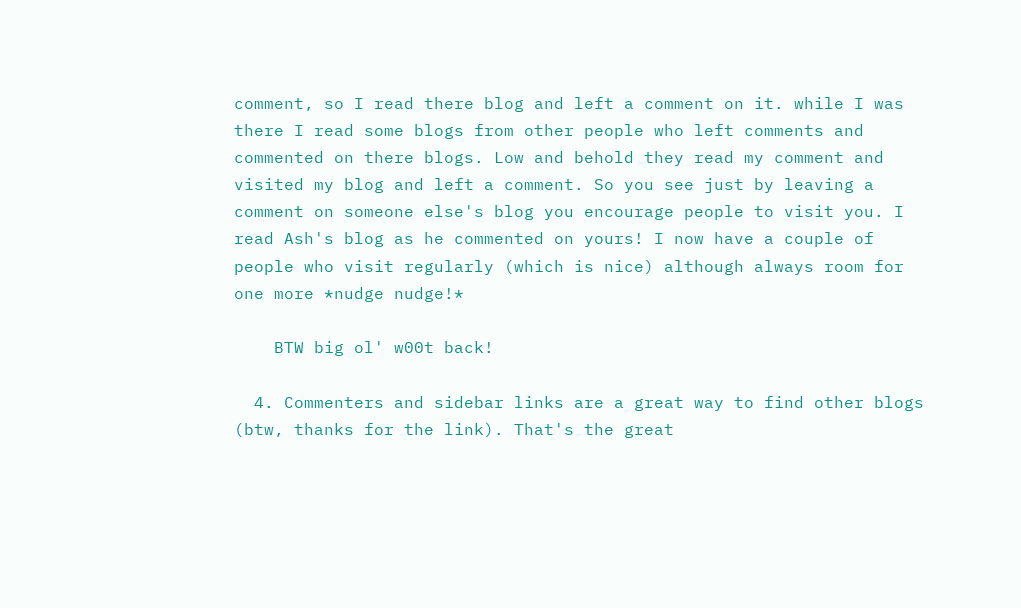comment, so I read there blog and left a comment on it. while I was there I read some blogs from other people who left comments and commented on there blogs. Low and behold they read my comment and visited my blog and left a comment. So you see just by leaving a comment on someone else's blog you encourage people to visit you. I read Ash's blog as he commented on yours! I now have a couple of people who visit regularly (which is nice) although always room for one more *nudge nudge!*

    BTW big ol' w00t back!

  4. Commenters and sidebar links are a great way to find other blogs (btw, thanks for the link). That's the great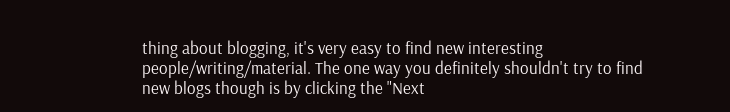thing about blogging, it's very easy to find new interesting people/writing/material. The one way you definitely shouldn't try to find new blogs though is by clicking the "Next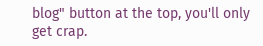blog" button at the top, you'll only get crap.